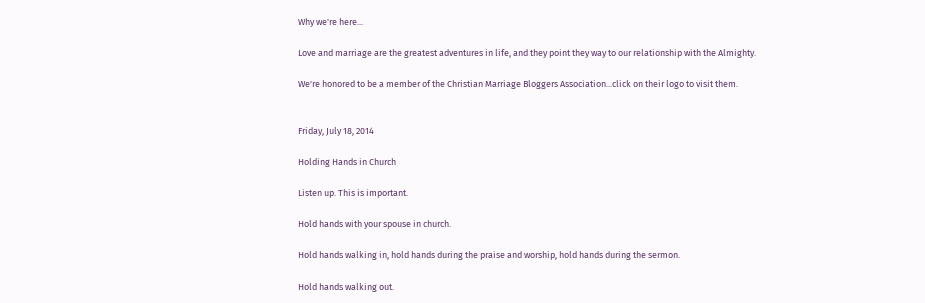Why we're here...

Love and marriage are the greatest adventures in life, and they point they way to our relationship with the Almighty.

We're honored to be a member of the Christian Marriage Bloggers Association...click on their logo to visit them.


Friday, July 18, 2014

Holding Hands in Church

Listen up. This is important.

Hold hands with your spouse in church.

Hold hands walking in, hold hands during the praise and worship, hold hands during the sermon.

Hold hands walking out.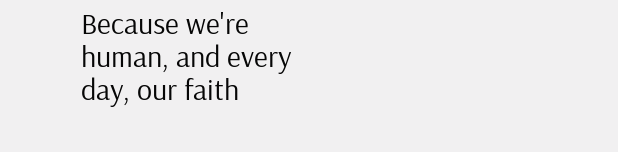Because we're human, and every day, our faith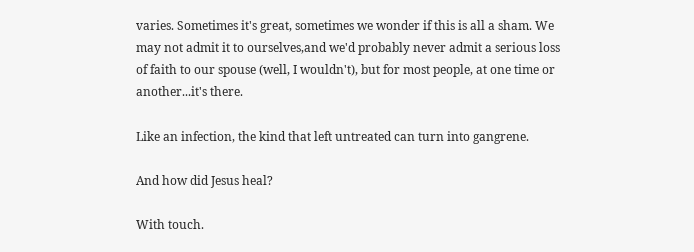varies. Sometimes it's great, sometimes we wonder if this is all a sham. We may not admit it to ourselves,and we'd probably never admit a serious loss of faith to our spouse (well, I wouldn't), but for most people, at one time or another...it's there.

Like an infection, the kind that left untreated can turn into gangrene.

And how did Jesus heal?

With touch.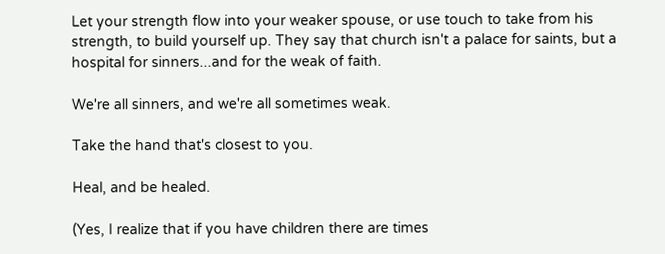Let your strength flow into your weaker spouse, or use touch to take from his strength, to build yourself up. They say that church isn't a palace for saints, but a hospital for sinners...and for the weak of faith.

We're all sinners, and we're all sometimes weak.

Take the hand that's closest to you.

Heal, and be healed.

(Yes, I realize that if you have children there are times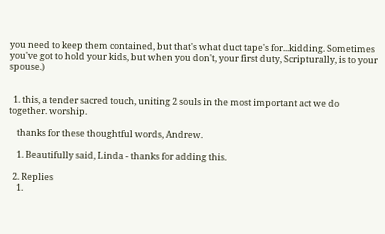you need to keep them contained, but that's what duct tape's for...kidding. Sometimes you've got to hold your kids, but when you don't, your first duty, Scripturally, is to your spouse.)


  1. this, a tender sacred touch, uniting 2 souls in the most important act we do together. worship.

    thanks for these thoughtful words, Andrew.

    1. Beautifully said, Linda - thanks for adding this.

  2. Replies
    1.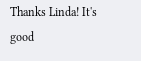Thanks Linda! It's good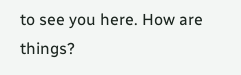to see you here. How are things?